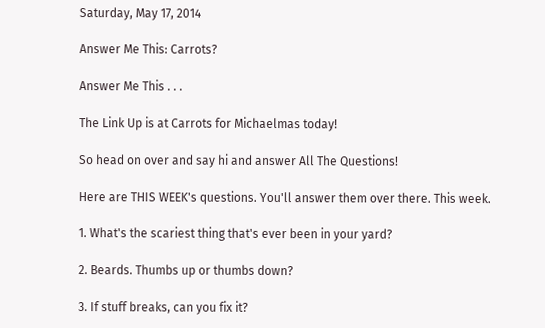Saturday, May 17, 2014

Answer Me This: Carrots?

Answer Me This . . .

The Link Up is at Carrots for Michaelmas today!

So head on over and say hi and answer All The Questions!

Here are THIS WEEK's questions. You'll answer them over there. This week.

1. What's the scariest thing that's ever been in your yard?

2. Beards. Thumbs up or thumbs down?

3. If stuff breaks, can you fix it?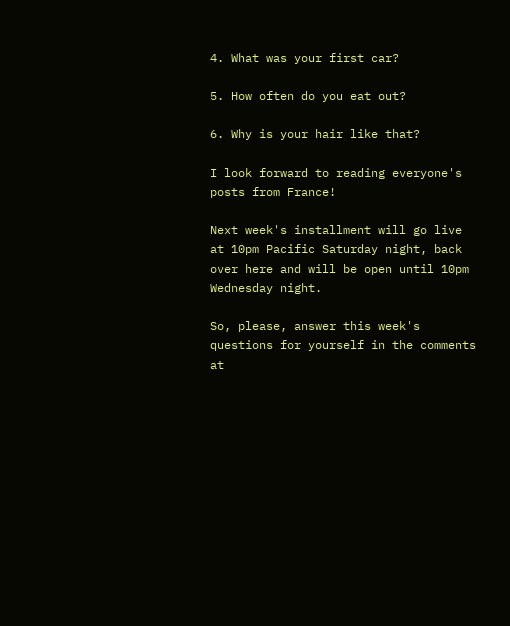4. What was your first car?

5. How often do you eat out?

6. Why is your hair like that?

I look forward to reading everyone's posts from France!

Next week's installment will go live at 10pm Pacific Saturday night, back over here and will be open until 10pm Wednesday night.

So, please, answer this week's questions for yourself in the comments at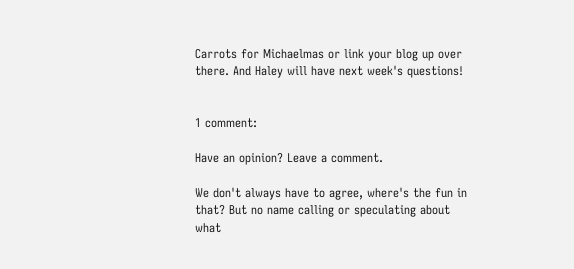Carrots for Michaelmas or link your blog up over there. And Haley will have next week's questions!


1 comment:

Have an opinion? Leave a comment.

We don't always have to agree, where's the fun in that? But no name calling or speculating about what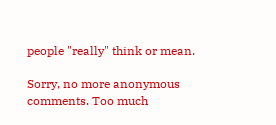people "really" think or mean.

Sorry, no more anonymous comments. Too much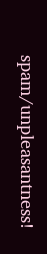spam/unpleasantness!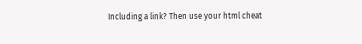Including a link? Then use your html cheat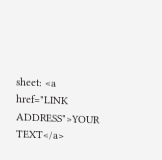sheet: <a href="LINK ADDRESS">YOUR TEXT</a>